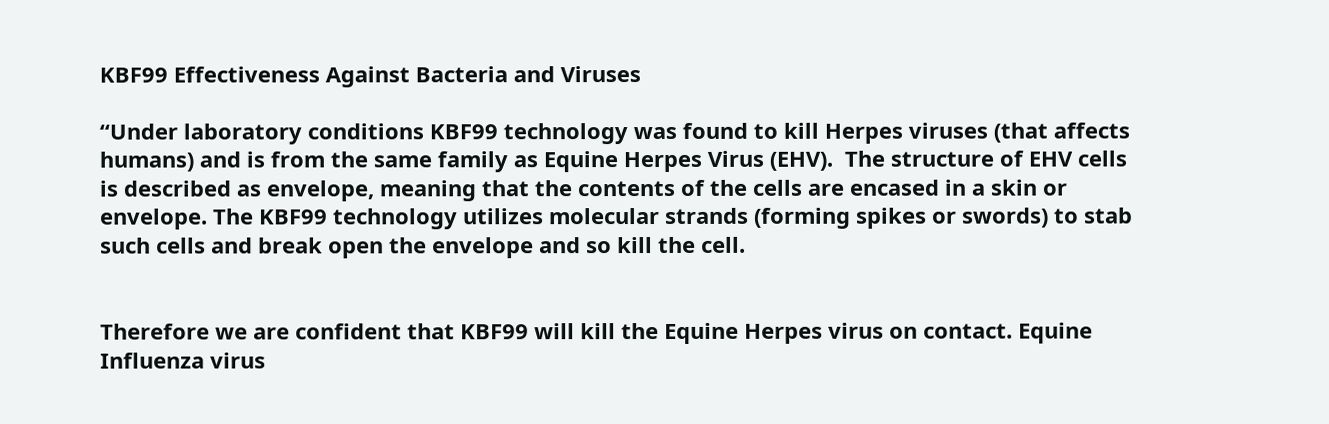KBF99 Effectiveness Against Bacteria and Viruses

“Under laboratory conditions KBF99 technology was found to kill Herpes viruses (that affects humans) and is from the same family as Equine Herpes Virus (EHV).  The structure of EHV cells is described as envelope, meaning that the contents of the cells are encased in a skin or envelope. The KBF99 technology utilizes molecular strands (forming spikes or swords) to stab such cells and break open the envelope and so kill the cell.


Therefore we are confident that KBF99 will kill the Equine Herpes virus on contact. Equine Influenza virus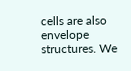cells are also envelope structures. We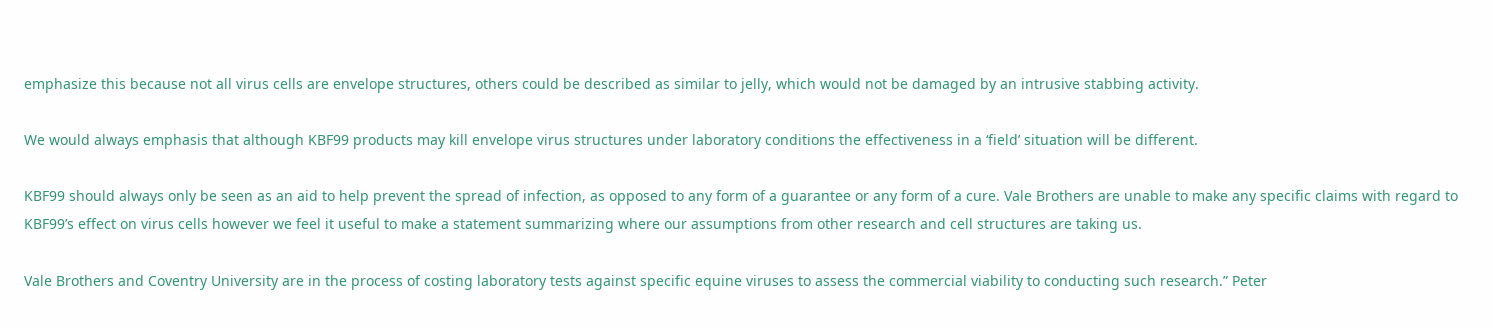emphasize this because not all virus cells are envelope structures, others could be described as similar to jelly, which would not be damaged by an intrusive stabbing activity.

We would always emphasis that although KBF99 products may kill envelope virus structures under laboratory conditions the effectiveness in a ‘field’ situation will be different.

KBF99 should always only be seen as an aid to help prevent the spread of infection, as opposed to any form of a guarantee or any form of a cure. Vale Brothers are unable to make any specific claims with regard to KBF99’s effect on virus cells however we feel it useful to make a statement summarizing where our assumptions from other research and cell structures are taking us.

Vale Brothers and Coventry University are in the process of costing laboratory tests against specific equine viruses to assess the commercial viability to conducting such research.” Peter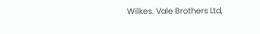Wilkes. Vale Brothers Ltd,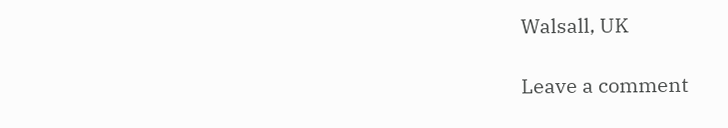Walsall, UK

Leave a comment